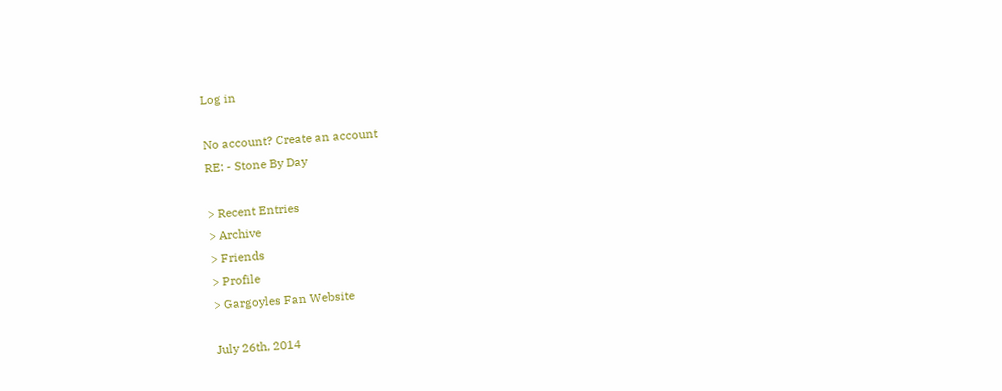Log in

No account? Create an account
RE: - Stone By Day

> Recent Entries
> Archive
> Friends
> Profile
> Gargoyles Fan Website

July 26th, 2014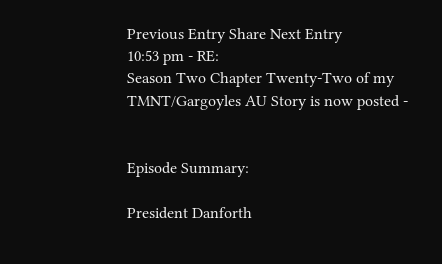Previous Entry Share Next Entry
10:53 pm - RE:
Season Two Chapter Twenty-Two of my TMNT/Gargoyles AU Story is now posted -


Episode Summary:

President Danforth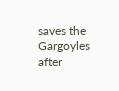saves the Gargoyles after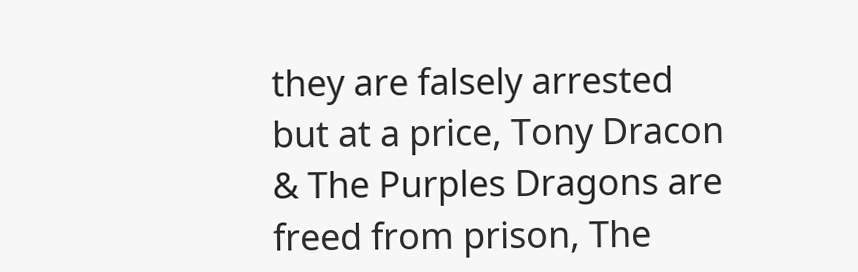they are falsely arrested but at a price, Tony Dracon & The Purples Dragons are freed from prison, The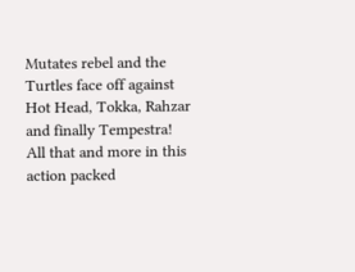Mutates rebel and the Turtles face off against Hot Head, Tokka, Rahzar and finally Tempestra! All that and more in this action packed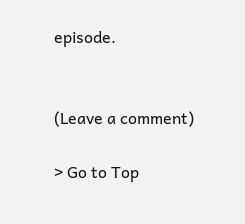episode.


(Leave a comment)

> Go to Top